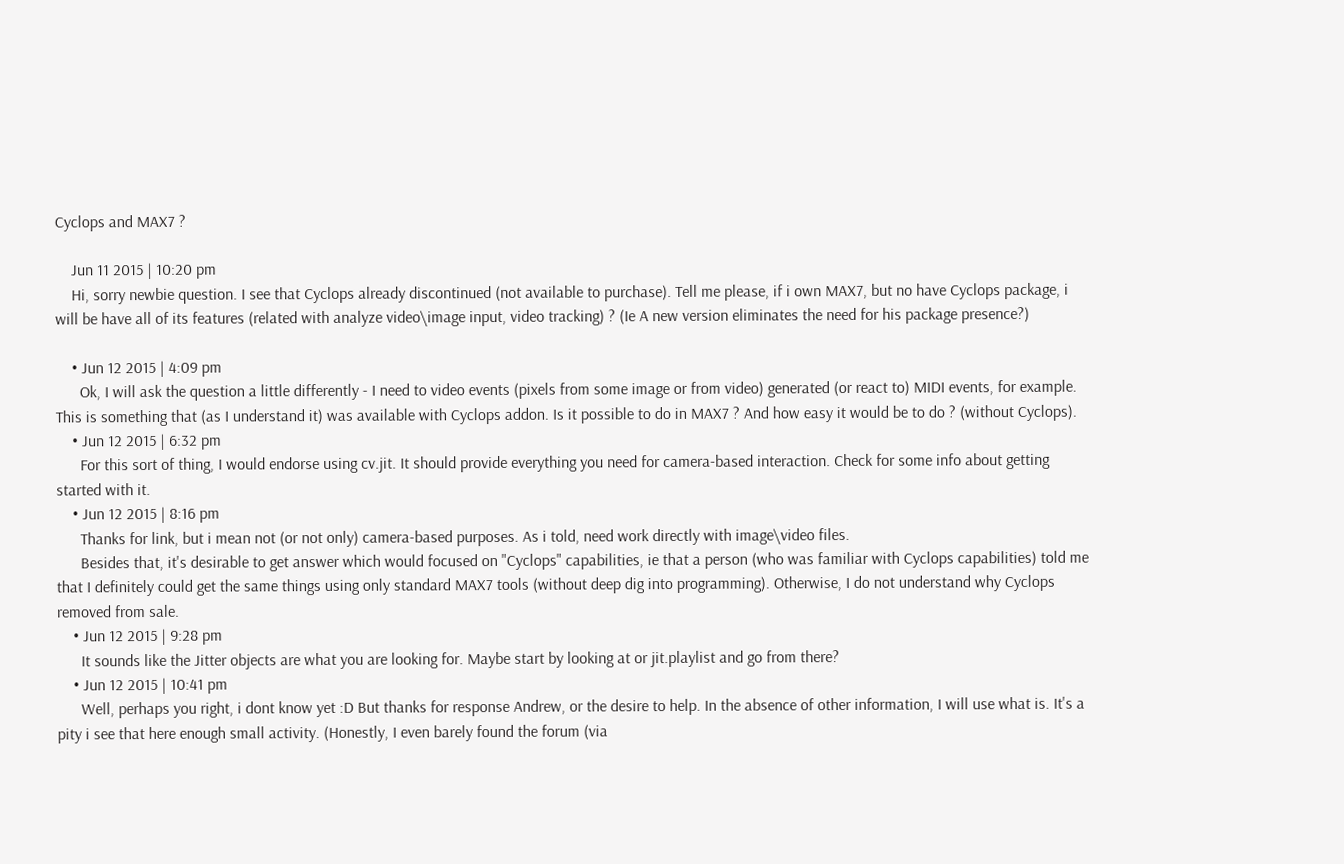Cyclops and MAX7 ?

    Jun 11 2015 | 10:20 pm
    Hi, sorry newbie question. I see that Cyclops already discontinued (not available to purchase). Tell me please, if i own MAX7, but no have Cyclops package, i will be have all of its features (related with analyze video\image input, video tracking) ? (Ie A new version eliminates the need for his package presence?)

    • Jun 12 2015 | 4:09 pm
      Ok, I will ask the question a little differently - I need to video events (pixels from some image or from video) generated (or react to) MIDI events, for example. This is something that (as I understand it) was available with Cyclops addon. Is it possible to do in MAX7 ? And how easy it would be to do ? (without Cyclops).
    • Jun 12 2015 | 6:32 pm
      For this sort of thing, I would endorse using cv.jit. It should provide everything you need for camera-based interaction. Check for some info about getting started with it.
    • Jun 12 2015 | 8:16 pm
      Thanks for link, but i mean not (or not only) camera-based purposes. As i told, need work directly with image\video files.
      Besides that, it's desirable to get answer which would focused on "Cyclops" capabilities, ie that a person (who was familiar with Cyclops capabilities) told me that I definitely could get the same things using only standard MAX7 tools (without deep dig into programming). Otherwise, I do not understand why Cyclops removed from sale.
    • Jun 12 2015 | 9:28 pm
      It sounds like the Jitter objects are what you are looking for. Maybe start by looking at or jit.playlist and go from there?
    • Jun 12 2015 | 10:41 pm
      Well, perhaps you right, i dont know yet :D But thanks for response Andrew, or the desire to help. In the absence of other information, I will use what is. It's a pity i see that here enough small activity. (Honestly, I even barely found the forum (via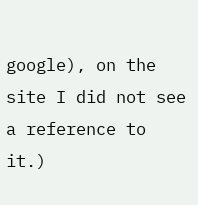google), on the site I did not see a reference to it.)